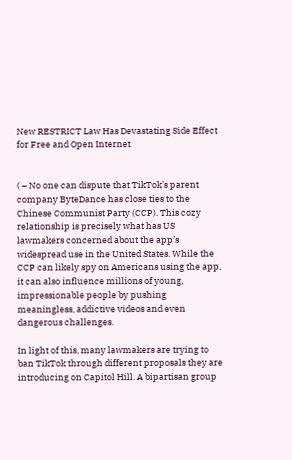New RESTRICT Law Has Devastating Side Effect for Free and Open Internet


( – No one can dispute that TikTok’s parent company ByteDance has close ties to the Chinese Communist Party (CCP). This cozy relationship is precisely what has US lawmakers concerned about the app’s widespread use in the United States. While the CCP can likely spy on Americans using the app, it can also influence millions of young, impressionable people by pushing meaningless, addictive videos and even dangerous challenges.

In light of this, many lawmakers are trying to ban TikTok through different proposals they are introducing on Capitol Hill. A bipartisan group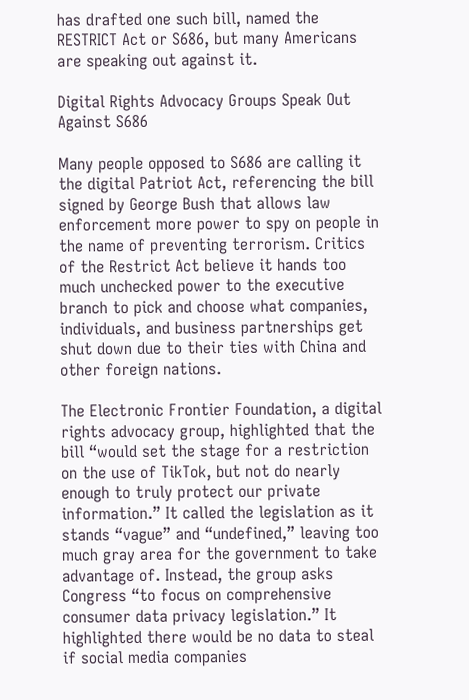has drafted one such bill, named the RESTRICT Act or S686, but many Americans are speaking out against it.

Digital Rights Advocacy Groups Speak Out Against S686

Many people opposed to S686 are calling it the digital Patriot Act, referencing the bill signed by George Bush that allows law enforcement more power to spy on people in the name of preventing terrorism. Critics of the Restrict Act believe it hands too much unchecked power to the executive branch to pick and choose what companies, individuals, and business partnerships get shut down due to their ties with China and other foreign nations.

The Electronic Frontier Foundation, a digital rights advocacy group, highlighted that the bill “would set the stage for a restriction on the use of TikTok, but not do nearly enough to truly protect our private information.” It called the legislation as it stands “vague” and “undefined,” leaving too much gray area for the government to take advantage of. Instead, the group asks Congress “to focus on comprehensive consumer data privacy legislation.” It highlighted there would be no data to steal if social media companies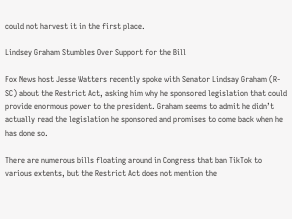could not harvest it in the first place.

Lindsey Graham Stumbles Over Support for the Bill

Fox News host Jesse Watters recently spoke with Senator Lindsay Graham (R-SC) about the Restrict Act, asking him why he sponsored legislation that could provide enormous power to the president. Graham seems to admit he didn’t actually read the legislation he sponsored and promises to come back when he has done so.

There are numerous bills floating around in Congress that ban TikTok to various extents, but the Restrict Act does not mention the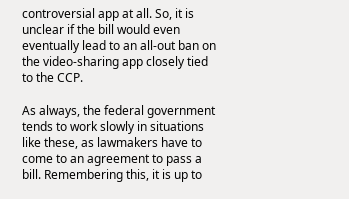controversial app at all. So, it is unclear if the bill would even eventually lead to an all-out ban on the video-sharing app closely tied to the CCP.

As always, the federal government tends to work slowly in situations like these, as lawmakers have to come to an agreement to pass a bill. Remembering this, it is up to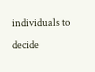individuals to decide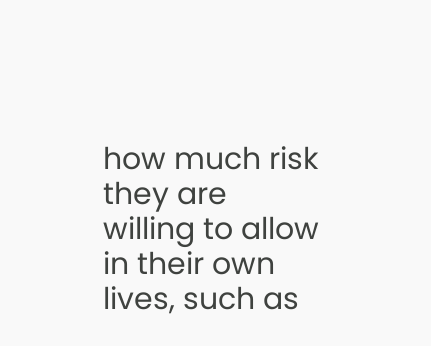how much risk they are willing to allow in their own lives, such as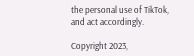the personal use of TikTok, and act accordingly.

Copyright 2023,